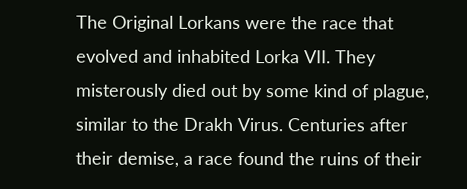The Original Lorkans were the race that evolved and inhabited Lorka VII. They misterously died out by some kind of plague, similar to the Drakh Virus. Centuries after their demise, a race found the ruins of their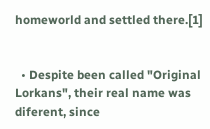homeworld and settled there.[1]


  • Despite been called "Original Lorkans", their real name was diferent, since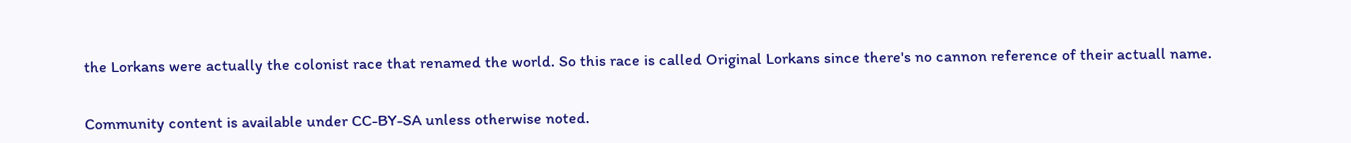the Lorkans were actually the colonist race that renamed the world. So this race is called Original Lorkans since there's no cannon reference of their actuall name.


Community content is available under CC-BY-SA unless otherwise noted.